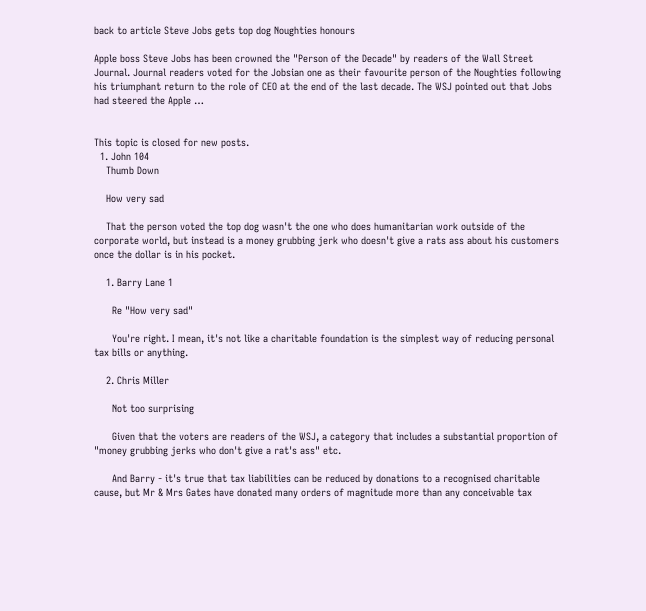back to article Steve Jobs gets top dog Noughties honours

Apple boss Steve Jobs has been crowned the "Person of the Decade" by readers of the Wall Street Journal. Journal readers voted for the Jobsian one as their favourite person of the Noughties following his triumphant return to the role of CEO at the end of the last decade. The WSJ pointed out that Jobs had steered the Apple …


This topic is closed for new posts.
  1. John 104
    Thumb Down

    How very sad

    That the person voted the top dog wasn't the one who does humanitarian work outside of the corporate world, but instead is a money grubbing jerk who doesn't give a rats ass about his customers once the dollar is in his pocket.

    1. Barry Lane 1

      Re "How very sad"

      You're right. I mean, it's not like a charitable foundation is the simplest way of reducing personal tax bills or anything.

    2. Chris Miller

      Not too surprising

      Given that the voters are readers of the WSJ, a category that includes a substantial proportion of "money grubbing jerks who don't give a rat's ass" etc.

      And Barry - it's true that tax liabilities can be reduced by donations to a recognised charitable cause, but Mr & Mrs Gates have donated many orders of magnitude more than any conceivable tax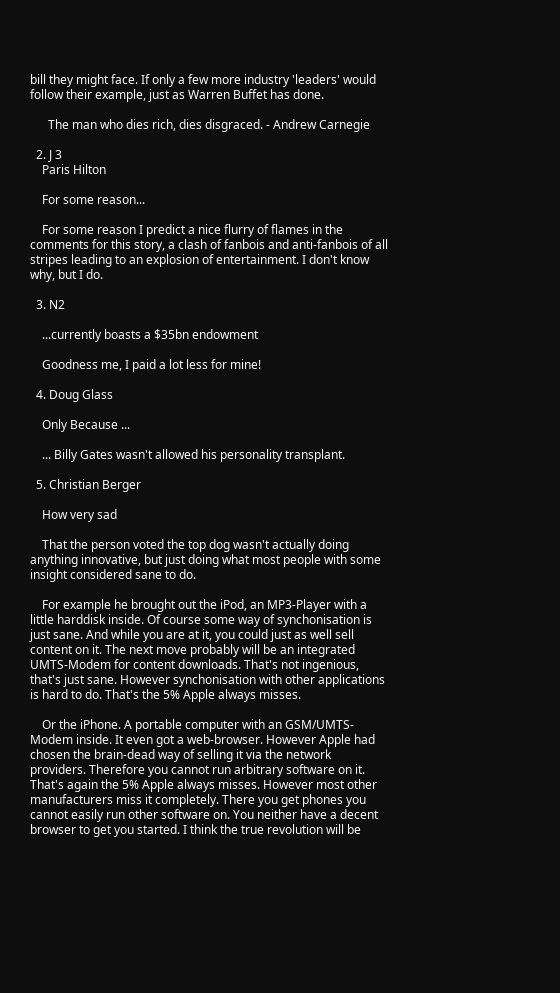bill they might face. If only a few more industry 'leaders' would follow their example, just as Warren Buffet has done.

      The man who dies rich, dies disgraced. - Andrew Carnegie

  2. J 3
    Paris Hilton

    For some reason...

    For some reason I predict a nice flurry of flames in the comments for this story, a clash of fanbois and anti-fanbois of all stripes leading to an explosion of entertainment. I don't know why, but I do.

  3. N2

    ...currently boasts a $35bn endowment

    Goodness me, I paid a lot less for mine!

  4. Doug Glass

    Only Because ...

    ... Billy Gates wasn't allowed his personality transplant.

  5. Christian Berger

    How very sad

    That the person voted the top dog wasn't actually doing anything innovative, but just doing what most people with some insight considered sane to do.

    For example he brought out the iPod, an MP3-Player with a little harddisk inside. Of course some way of synchonisation is just sane. And while you are at it, you could just as well sell content on it. The next move probably will be an integrated UMTS-Modem for content downloads. That's not ingenious, that's just sane. However synchonisation with other applications is hard to do. That's the 5% Apple always misses.

    Or the iPhone. A portable computer with an GSM/UMTS-Modem inside. It even got a web-browser. However Apple had chosen the brain-dead way of selling it via the network providers. Therefore you cannot run arbitrary software on it. That's again the 5% Apple always misses. However most other manufacturers miss it completely. There you get phones you cannot easily run other software on. You neither have a decent browser to get you started. I think the true revolution will be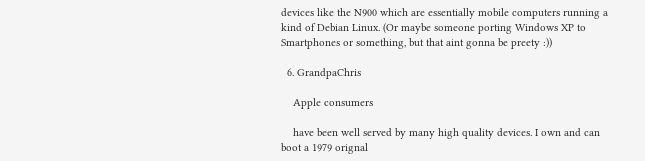devices like the N900 which are essentially mobile computers running a kind of Debian Linux. (Or maybe someone porting Windows XP to Smartphones or something, but that aint gonna be preety :))

  6. GrandpaChris

    Apple consumers

    have been well served by many high quality devices. I own and can boot a 1979 orignal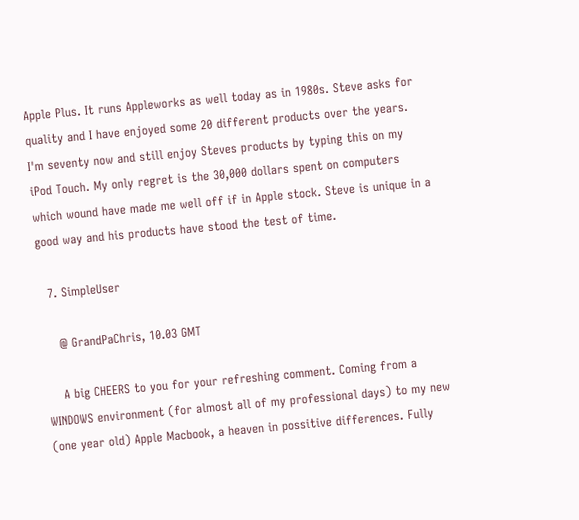Apple Plus. It runs Appleworks as well today as in 1980s. Steve asks for quality and I have enjoyed some 20 different products over the years. I'm seventy now and still enjoy Steves products by typing this on my iPod Touch. My only regret is the 30,000 dollars spent on computers which wound have made me well off if in Apple stock. Steve is unique in a good way and his products have stood the test of time.

  7. SimpleUser

    @ GrandPaChris, 10.03 GMT

    A big CHEERS to you for your refreshing comment. Coming from a WINDOWS environment (for almost all of my professional days) to my new (one year old) Apple Macbook, a heaven in possitive differences. Fully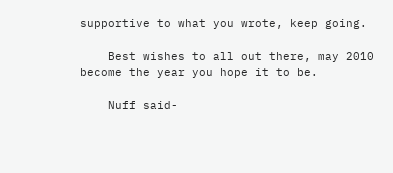supportive to what you wrote, keep going.

    Best wishes to all out there, may 2010 become the year you hope it to be.

    Nuff said-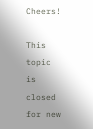Cheers!

This topic is closed for new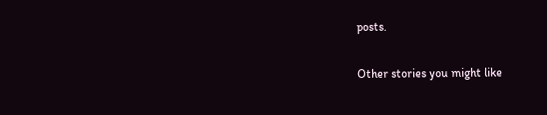posts.

Other stories you might like